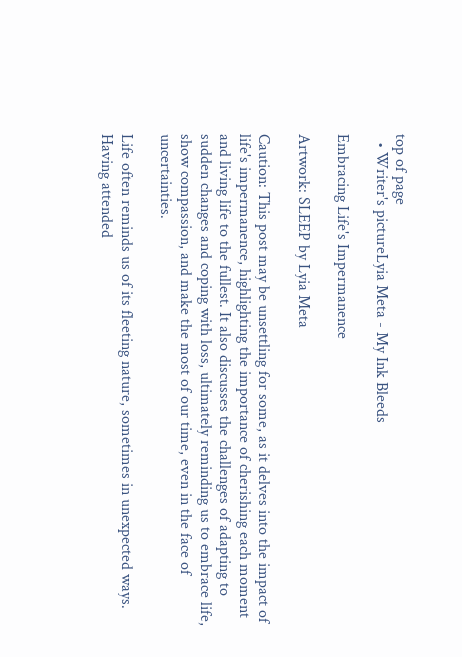top of page
  • Writer's pictureLyia Meta - My Ink Bleeds

Embracing Life's Impermanence

Artwork: SLEEP by Lyia Meta

Caution: This post may be unsettling for some, as it delves into the impact of life's impermanence, highlighting the importance of cherishing each moment and living life to the fullest. It also discusses the challenges of adapting to sudden changes and coping with loss, ultimately reminding us to embrace life, show compassion, and make the most of our time, even in the face of uncertainties.

Life often reminds us of its fleeting nature, sometimes in unexpected ways. Having attended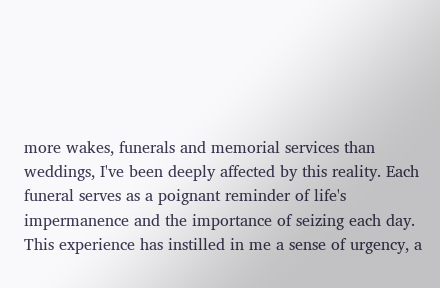more wakes, funerals and memorial services than weddings, I've been deeply affected by this reality. Each funeral serves as a poignant reminder of life's impermanence and the importance of seizing each day. This experience has instilled in me a sense of urgency, a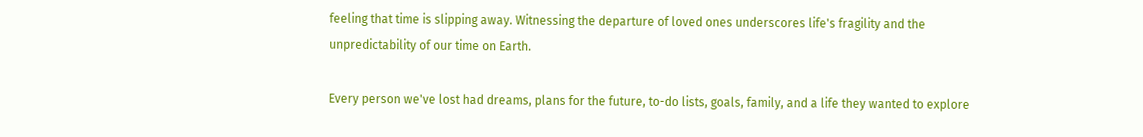feeling that time is slipping away. Witnessing the departure of loved ones underscores life's fragility and the unpredictability of our time on Earth.

Every person we've lost had dreams, plans for the future, to-do lists, goals, family, and a life they wanted to explore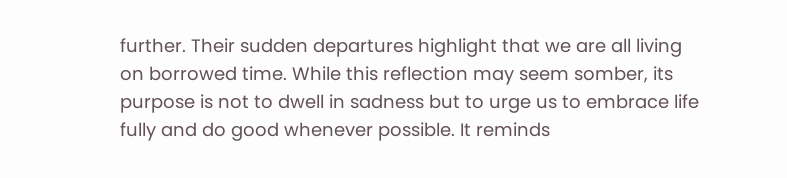further. Their sudden departures highlight that we are all living on borrowed time. While this reflection may seem somber, its purpose is not to dwell in sadness but to urge us to embrace life fully and do good whenever possible. It reminds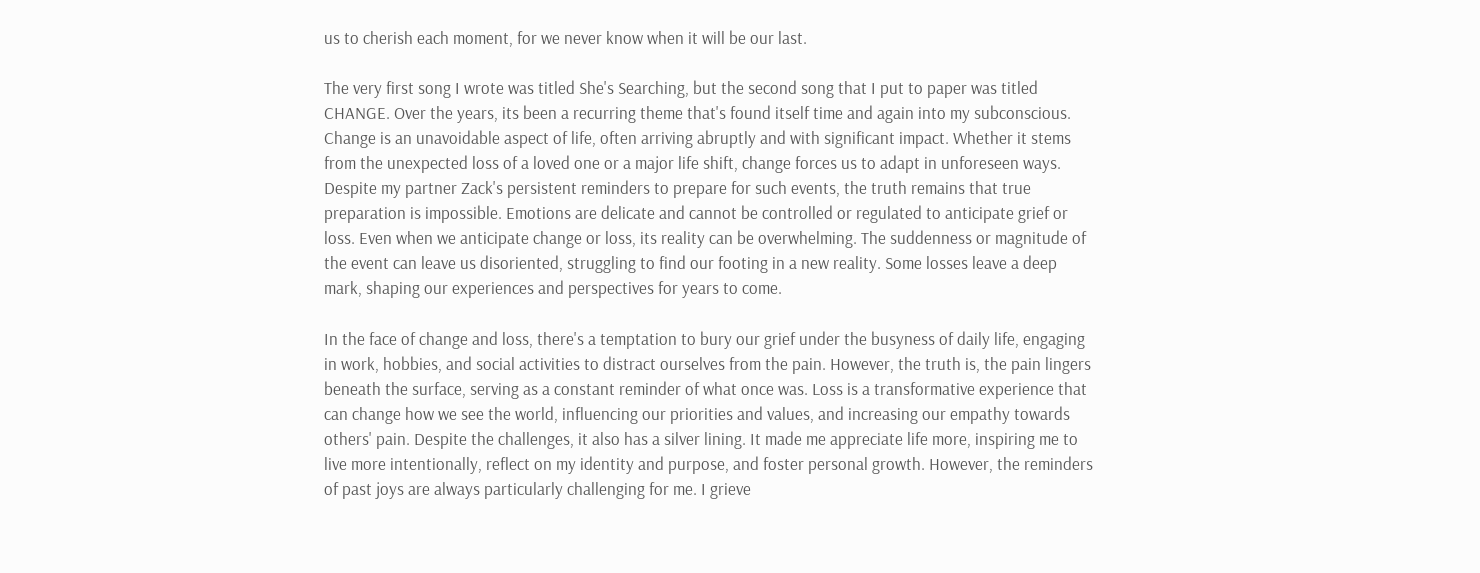us to cherish each moment, for we never know when it will be our last.

The very first song I wrote was titled She's Searching, but the second song that I put to paper was titled CHANGE. Over the years, its been a recurring theme that's found itself time and again into my subconscious. Change is an unavoidable aspect of life, often arriving abruptly and with significant impact. Whether it stems from the unexpected loss of a loved one or a major life shift, change forces us to adapt in unforeseen ways. Despite my partner Zack's persistent reminders to prepare for such events, the truth remains that true preparation is impossible. Emotions are delicate and cannot be controlled or regulated to anticipate grief or loss. Even when we anticipate change or loss, its reality can be overwhelming. The suddenness or magnitude of the event can leave us disoriented, struggling to find our footing in a new reality. Some losses leave a deep mark, shaping our experiences and perspectives for years to come.

In the face of change and loss, there's a temptation to bury our grief under the busyness of daily life, engaging in work, hobbies, and social activities to distract ourselves from the pain. However, the truth is, the pain lingers beneath the surface, serving as a constant reminder of what once was. Loss is a transformative experience that can change how we see the world, influencing our priorities and values, and increasing our empathy towards others' pain. Despite the challenges, it also has a silver lining. It made me appreciate life more, inspiring me to live more intentionally, reflect on my identity and purpose, and foster personal growth. However, the reminders of past joys are always particularly challenging for me. I grieve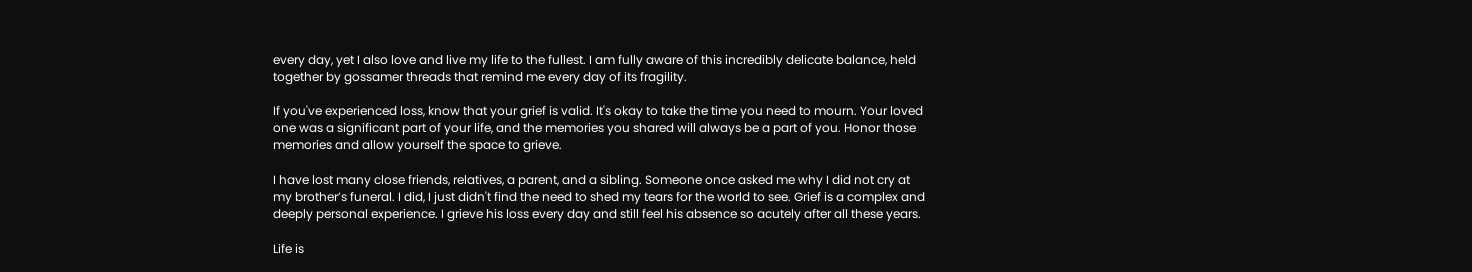every day, yet I also love and live my life to the fullest. I am fully aware of this incredibly delicate balance, held together by gossamer threads that remind me every day of its fragility.

If you've experienced loss, know that your grief is valid. It's okay to take the time you need to mourn. Your loved one was a significant part of your life, and the memories you shared will always be a part of you. Honor those memories and allow yourself the space to grieve.

I have lost many close friends, relatives, a parent, and a sibling. Someone once asked me why I did not cry at my brother’s funeral. I did, I just didn't find the need to shed my tears for the world to see. Grief is a complex and deeply personal experience. I grieve his loss every day and still feel his absence so acutely after all these years.

Life is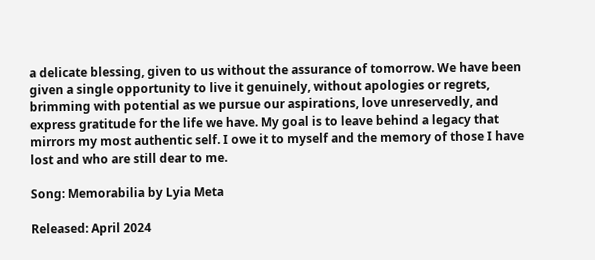a delicate blessing, given to us without the assurance of tomorrow. We have been given a single opportunity to live it genuinely, without apologies or regrets, brimming with potential as we pursue our aspirations, love unreservedly, and express gratitude for the life we have. My goal is to leave behind a legacy that mirrors my most authentic self. I owe it to myself and the memory of those I have lost and who are still dear to me.

Song: Memorabilia by Lyia Meta

Released: April 2024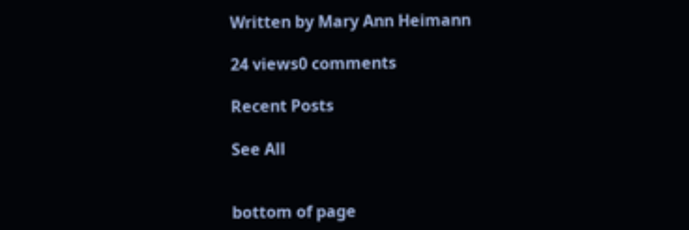Written by Mary Ann Heimann

24 views0 comments

Recent Posts

See All


bottom of page